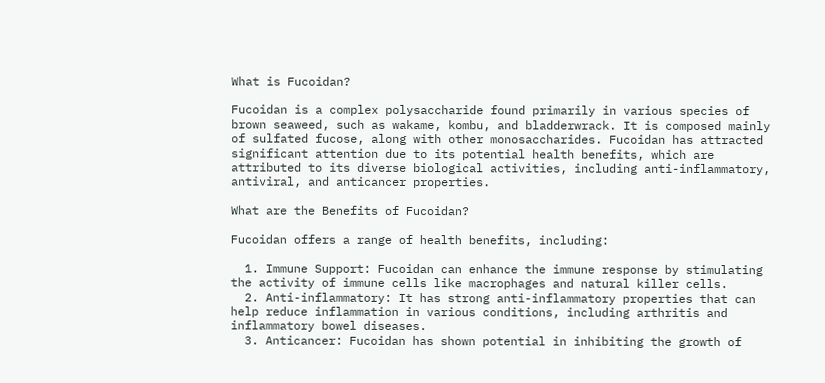What is Fucoidan?

Fucoidan is a complex polysaccharide found primarily in various species of brown seaweed, such as wakame, kombu, and bladderwrack. It is composed mainly of sulfated fucose, along with other monosaccharides. Fucoidan has attracted significant attention due to its potential health benefits, which are attributed to its diverse biological activities, including anti-inflammatory, antiviral, and anticancer properties.

What are the Benefits of Fucoidan?

Fucoidan offers a range of health benefits, including:

  1. Immune Support: Fucoidan can enhance the immune response by stimulating the activity of immune cells like macrophages and natural killer cells.
  2. Anti-inflammatory: It has strong anti-inflammatory properties that can help reduce inflammation in various conditions, including arthritis and inflammatory bowel diseases.
  3. Anticancer: Fucoidan has shown potential in inhibiting the growth of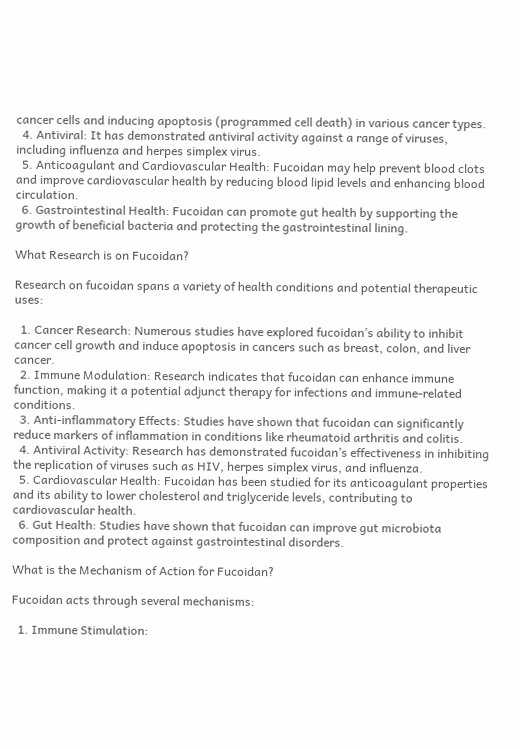cancer cells and inducing apoptosis (programmed cell death) in various cancer types.
  4. Antiviral: It has demonstrated antiviral activity against a range of viruses, including influenza and herpes simplex virus.
  5. Anticoagulant and Cardiovascular Health: Fucoidan may help prevent blood clots and improve cardiovascular health by reducing blood lipid levels and enhancing blood circulation.
  6. Gastrointestinal Health: Fucoidan can promote gut health by supporting the growth of beneficial bacteria and protecting the gastrointestinal lining.

What Research is on Fucoidan?

Research on fucoidan spans a variety of health conditions and potential therapeutic uses:

  1. Cancer Research: Numerous studies have explored fucoidan’s ability to inhibit cancer cell growth and induce apoptosis in cancers such as breast, colon, and liver cancer.
  2. Immune Modulation: Research indicates that fucoidan can enhance immune function, making it a potential adjunct therapy for infections and immune-related conditions.
  3. Anti-inflammatory Effects: Studies have shown that fucoidan can significantly reduce markers of inflammation in conditions like rheumatoid arthritis and colitis.
  4. Antiviral Activity: Research has demonstrated fucoidan’s effectiveness in inhibiting the replication of viruses such as HIV, herpes simplex virus, and influenza.
  5. Cardiovascular Health: Fucoidan has been studied for its anticoagulant properties and its ability to lower cholesterol and triglyceride levels, contributing to cardiovascular health.
  6. Gut Health: Studies have shown that fucoidan can improve gut microbiota composition and protect against gastrointestinal disorders.

What is the Mechanism of Action for Fucoidan?

Fucoidan acts through several mechanisms:

  1. Immune Stimulation: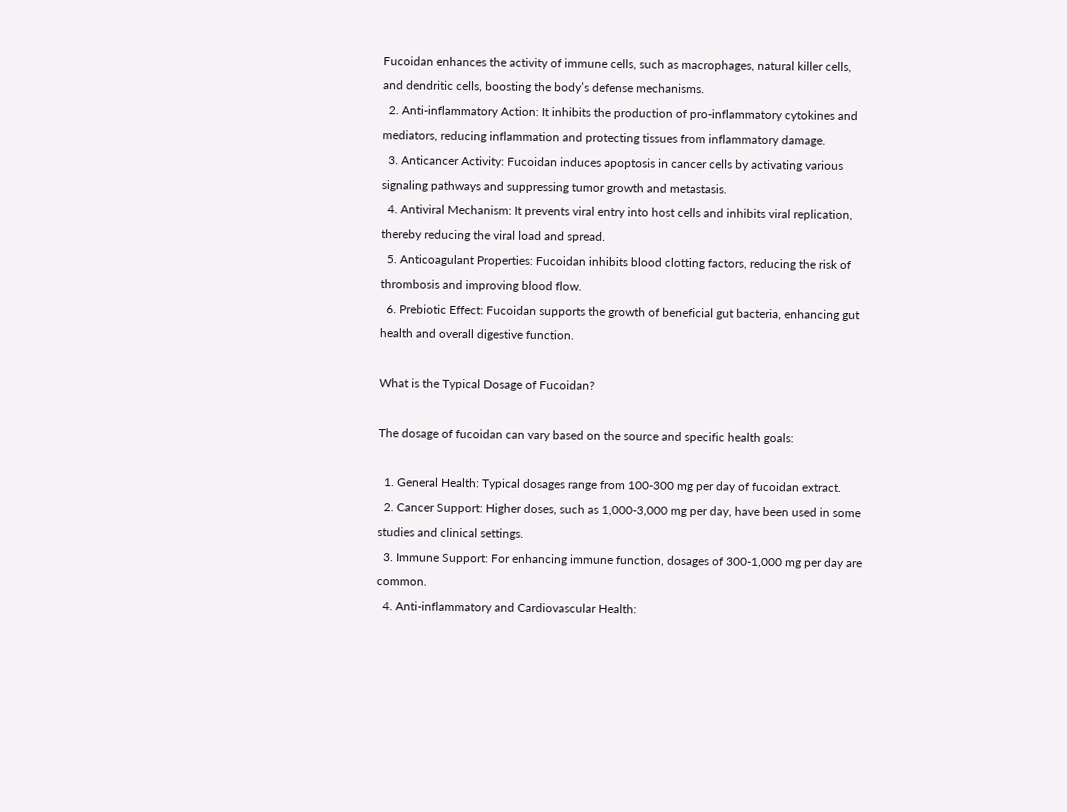Fucoidan enhances the activity of immune cells, such as macrophages, natural killer cells, and dendritic cells, boosting the body’s defense mechanisms.
  2. Anti-inflammatory Action: It inhibits the production of pro-inflammatory cytokines and mediators, reducing inflammation and protecting tissues from inflammatory damage.
  3. Anticancer Activity: Fucoidan induces apoptosis in cancer cells by activating various signaling pathways and suppressing tumor growth and metastasis.
  4. Antiviral Mechanism: It prevents viral entry into host cells and inhibits viral replication, thereby reducing the viral load and spread.
  5. Anticoagulant Properties: Fucoidan inhibits blood clotting factors, reducing the risk of thrombosis and improving blood flow.
  6. Prebiotic Effect: Fucoidan supports the growth of beneficial gut bacteria, enhancing gut health and overall digestive function.

What is the Typical Dosage of Fucoidan?

The dosage of fucoidan can vary based on the source and specific health goals:

  1. General Health: Typical dosages range from 100-300 mg per day of fucoidan extract.
  2. Cancer Support: Higher doses, such as 1,000-3,000 mg per day, have been used in some studies and clinical settings.
  3. Immune Support: For enhancing immune function, dosages of 300-1,000 mg per day are common.
  4. Anti-inflammatory and Cardiovascular Health: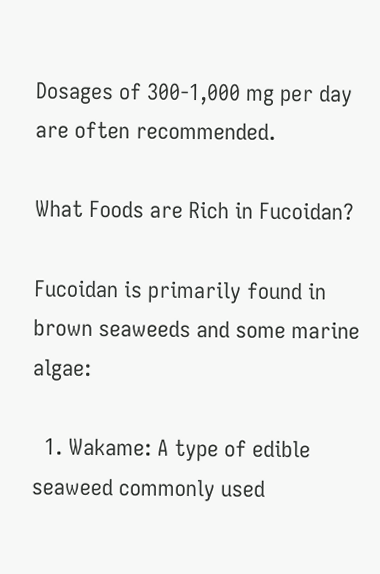Dosages of 300-1,000 mg per day are often recommended.

What Foods are Rich in Fucoidan?

Fucoidan is primarily found in brown seaweeds and some marine algae:

  1. Wakame: A type of edible seaweed commonly used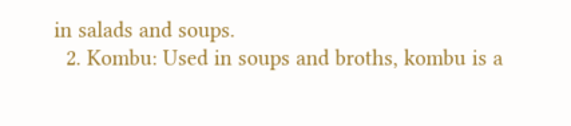in salads and soups.
  2. Kombu: Used in soups and broths, kombu is a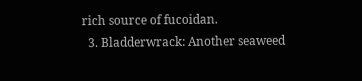rich source of fucoidan.
  3. Bladderwrack: Another seaweed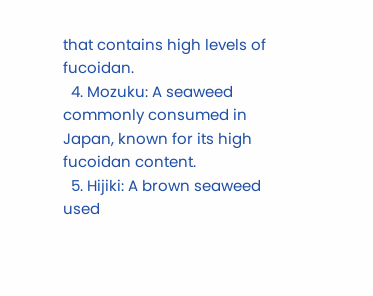that contains high levels of fucoidan.
  4. Mozuku: A seaweed commonly consumed in Japan, known for its high fucoidan content.
  5. Hijiki: A brown seaweed used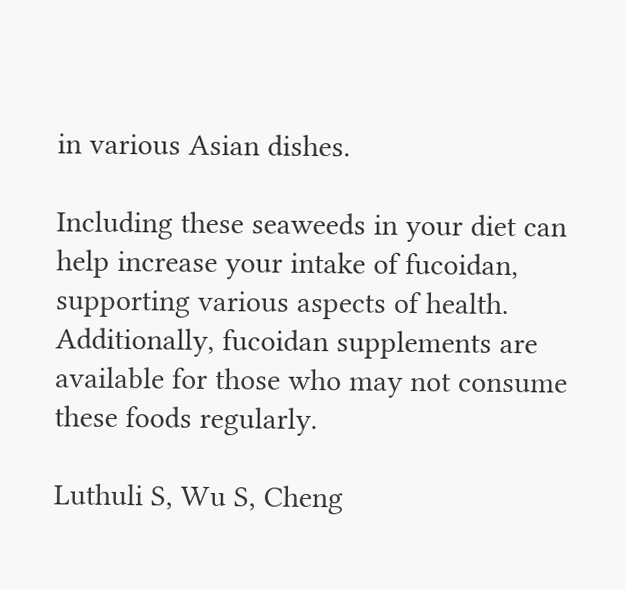in various Asian dishes.

Including these seaweeds in your diet can help increase your intake of fucoidan, supporting various aspects of health. Additionally, fucoidan supplements are available for those who may not consume these foods regularly.

Luthuli S, Wu S, Cheng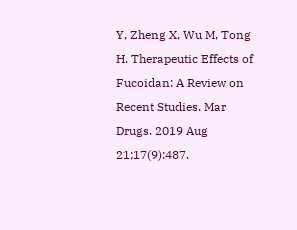Y, Zheng X, Wu M, Tong H. Therapeutic Effects of Fucoidan: A Review on Recent Studies. Mar Drugs. 2019 Aug 21;17(9):487.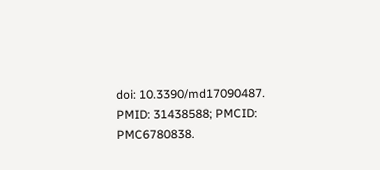doi: 10.3390/md17090487. PMID: 31438588; PMCID: PMC6780838.